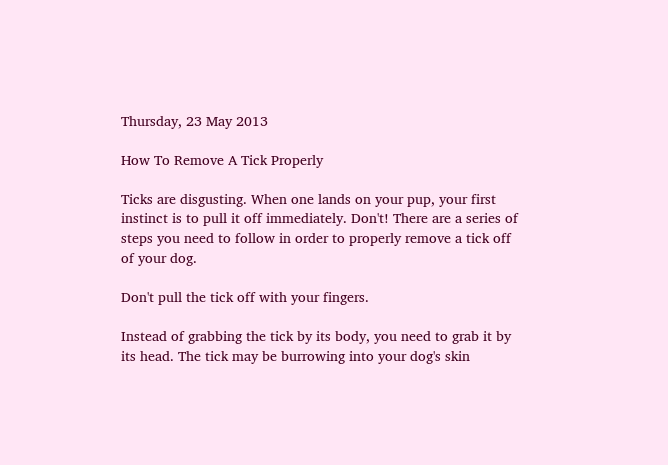Thursday, 23 May 2013

How To Remove A Tick Properly

Ticks are disgusting. When one lands on your pup, your first instinct is to pull it off immediately. Don't! There are a series of steps you need to follow in order to properly remove a tick off of your dog.

Don't pull the tick off with your fingers.

Instead of grabbing the tick by its body, you need to grab it by its head. The tick may be burrowing into your dog's skin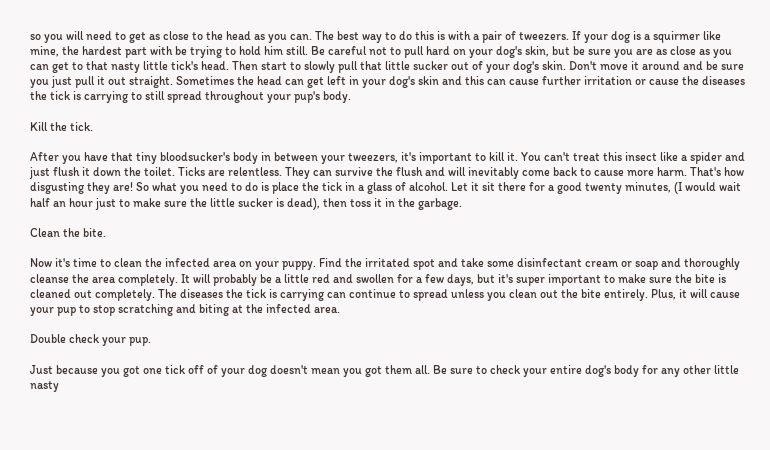so you will need to get as close to the head as you can. The best way to do this is with a pair of tweezers. If your dog is a squirmer like mine, the hardest part with be trying to hold him still. Be careful not to pull hard on your dog's skin, but be sure you are as close as you can get to that nasty little tick's head. Then start to slowly pull that little sucker out of your dog's skin. Don't move it around and be sure you just pull it out straight. Sometimes the head can get left in your dog's skin and this can cause further irritation or cause the diseases the tick is carrying to still spread throughout your pup's body.

Kill the tick.

After you have that tiny bloodsucker's body in between your tweezers, it's important to kill it. You can't treat this insect like a spider and just flush it down the toilet. Ticks are relentless. They can survive the flush and will inevitably come back to cause more harm. That's how disgusting they are! So what you need to do is place the tick in a glass of alcohol. Let it sit there for a good twenty minutes, (I would wait half an hour just to make sure the little sucker is dead), then toss it in the garbage.

Clean the bite.

Now it's time to clean the infected area on your puppy. Find the irritated spot and take some disinfectant cream or soap and thoroughly cleanse the area completely. It will probably be a little red and swollen for a few days, but it's super important to make sure the bite is cleaned out completely. The diseases the tick is carrying can continue to spread unless you clean out the bite entirely. Plus, it will cause your pup to stop scratching and biting at the infected area.

Double check your pup.

Just because you got one tick off of your dog doesn't mean you got them all. Be sure to check your entire dog's body for any other little nasty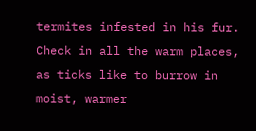termites infested in his fur. Check in all the warm places, as ticks like to burrow in moist, warmer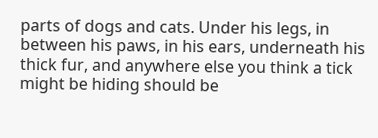parts of dogs and cats. Under his legs, in between his paws, in his ears, underneath his thick fur, and anywhere else you think a tick might be hiding should be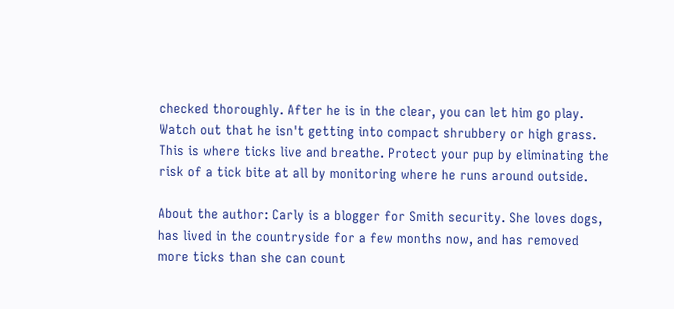checked thoroughly. After he is in the clear, you can let him go play. Watch out that he isn't getting into compact shrubbery or high grass. This is where ticks live and breathe. Protect your pup by eliminating the risk of a tick bite at all by monitoring where he runs around outside.

About the author: Carly is a blogger for Smith security. She loves dogs, has lived in the countryside for a few months now, and has removed more ticks than she can count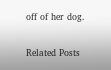off of her dog.

Related Posts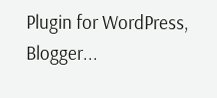Plugin for WordPress, Blogger...